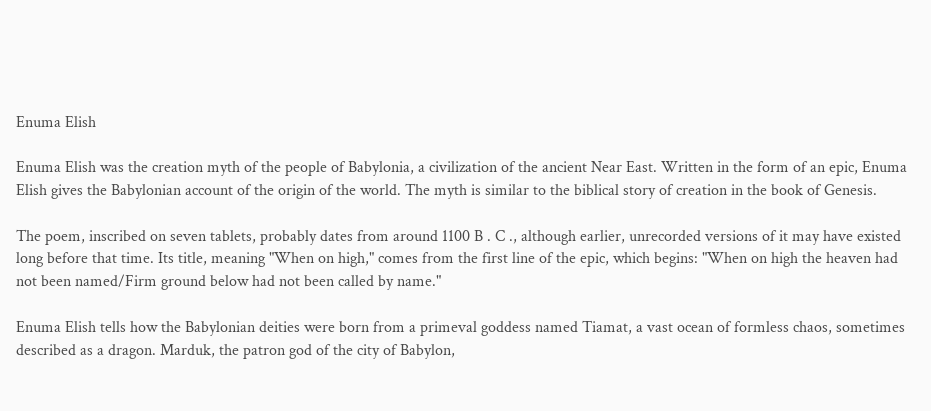Enuma Elish

Enuma Elish was the creation myth of the people of Babylonia, a civilization of the ancient Near East. Written in the form of an epic, Enuma Elish gives the Babylonian account of the origin of the world. The myth is similar to the biblical story of creation in the book of Genesis.

The poem, inscribed on seven tablets, probably dates from around 1100 B . C ., although earlier, unrecorded versions of it may have existed long before that time. Its title, meaning "When on high," comes from the first line of the epic, which begins: "When on high the heaven had not been named/Firm ground below had not been called by name."

Enuma Elish tells how the Babylonian deities were born from a primeval goddess named Tiamat, a vast ocean of formless chaos, sometimes described as a dragon. Marduk, the patron god of the city of Babylon,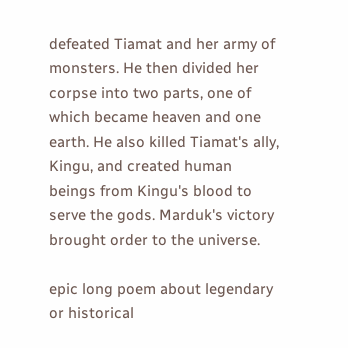defeated Tiamat and her army of monsters. He then divided her corpse into two parts, one of which became heaven and one earth. He also killed Tiamat's ally, Kingu, and created human beings from Kingu's blood to serve the gods. Marduk's victory brought order to the universe.

epic long poem about legendary or historical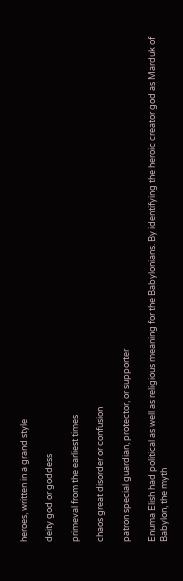heroes, written in a grand style

deity god or goddess

primeval from the earliest times

chaos great disorder or confusion

patron special guardian, protector, or supporter

Enuma Elish had political as well as religious meaning for the Babylonians. By identifying the heroic creator god as Marduk of Babylon, the myth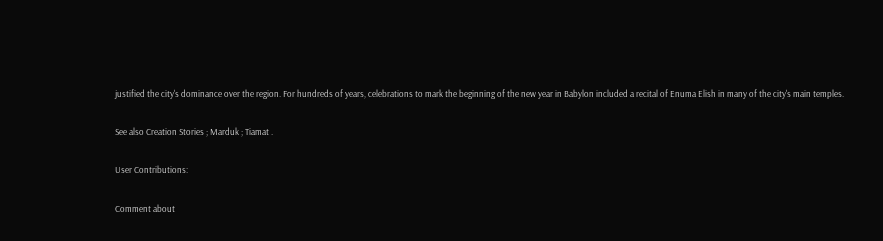justified the city's dominance over the region. For hundreds of years, celebrations to mark the beginning of the new year in Babylon included a recital of Enuma Elish in many of the city's main temples.

See also Creation Stories ; Marduk ; Tiamat .

User Contributions:

Comment about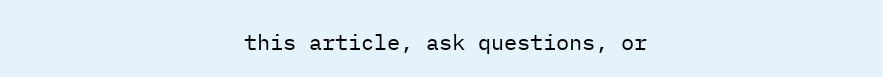this article, ask questions, or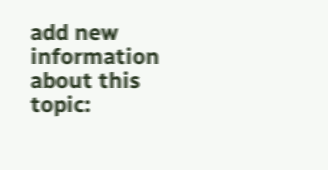add new information about this topic: